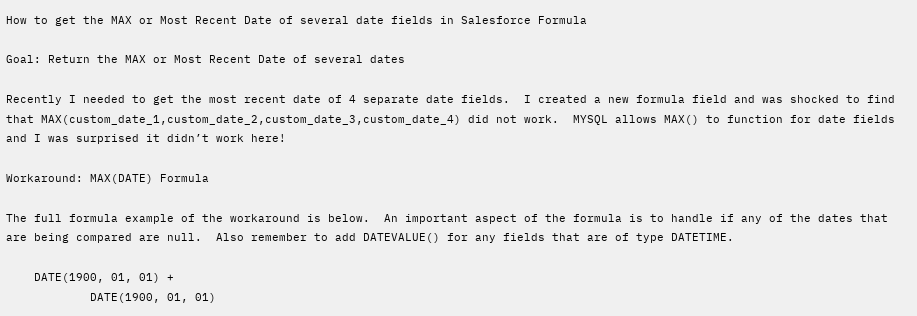How to get the MAX or Most Recent Date of several date fields in Salesforce Formula

Goal: Return the MAX or Most Recent Date of several dates

Recently I needed to get the most recent date of 4 separate date fields.  I created a new formula field and was shocked to find that MAX(custom_date_1,custom_date_2,custom_date_3,custom_date_4) did not work.  MYSQL allows MAX() to function for date fields and I was surprised it didn’t work here!

Workaround: MAX(DATE) Formula

The full formula example of the workaround is below.  An important aspect of the formula is to handle if any of the dates that are being compared are null.  Also remember to add DATEVALUE() for any fields that are of type DATETIME.

    DATE(1900, 01, 01) +
            DATE(1900, 01, 01)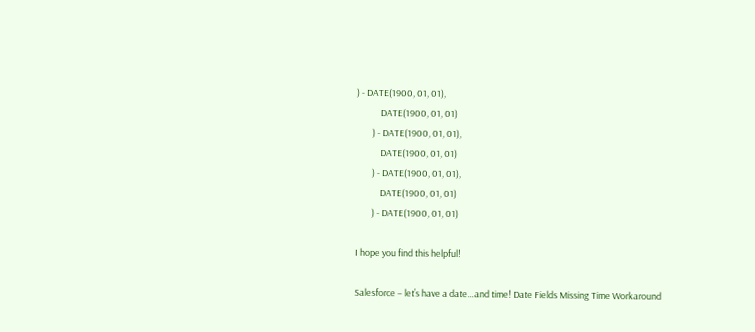) - DATE(1900, 01, 01),
            DATE(1900, 01, 01)
        ) - DATE(1900, 01, 01),
            DATE(1900, 01, 01)
        ) - DATE(1900, 01, 01),
            DATE(1900, 01, 01)
        ) - DATE(1900, 01, 01)

I hope you find this helpful!

Salesforce – let’s have a date…and time! Date Fields Missing Time Workaround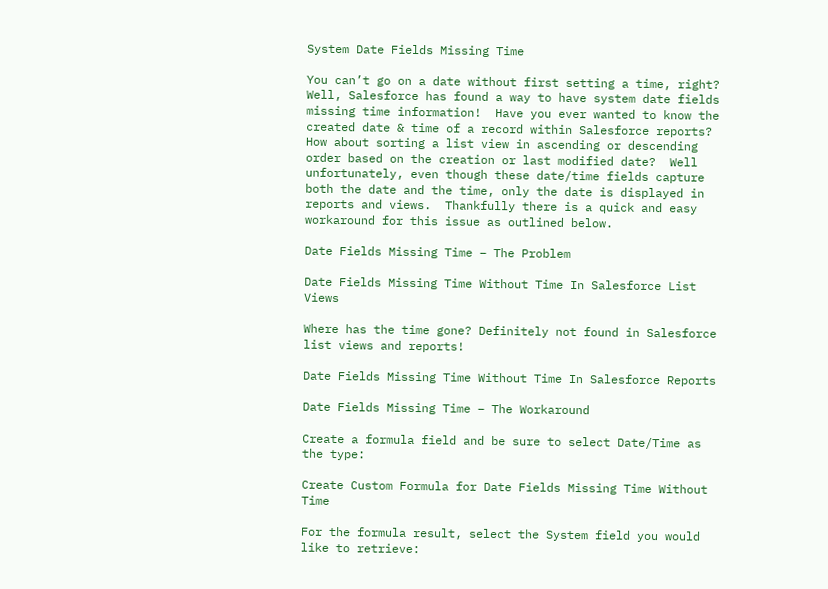System Date Fields Missing Time

You can’t go on a date without first setting a time, right?  Well, Salesforce has found a way to have system date fields missing time information!  Have you ever wanted to know the created date & time of a record within Salesforce reports?  How about sorting a list view in ascending or descending order based on the creation or last modified date?  Well unfortunately, even though these date/time fields capture both the date and the time, only the date is displayed in reports and views.  Thankfully there is a quick and easy workaround for this issue as outlined below.

Date Fields Missing Time – The Problem

Date Fields Missing Time Without Time In Salesforce List Views

Where has the time gone? Definitely not found in Salesforce list views and reports!

Date Fields Missing Time Without Time In Salesforce Reports

Date Fields Missing Time – The Workaround

Create a formula field and be sure to select Date/Time as the type:

Create Custom Formula for Date Fields Missing Time Without Time

For the formula result, select the System field you would like to retrieve: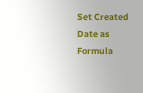Set Created Date as Formula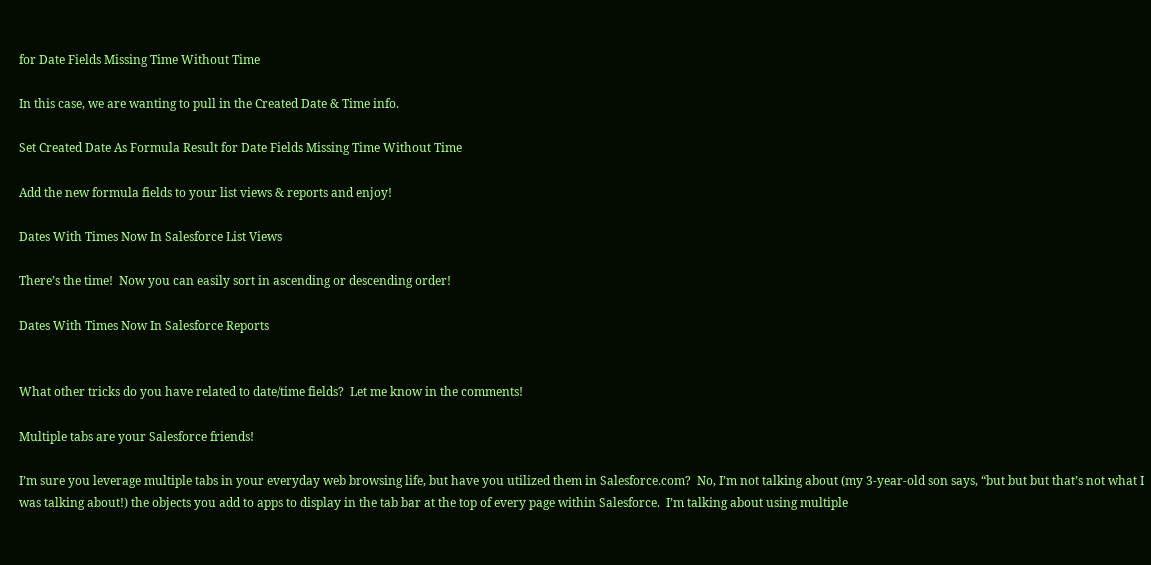for Date Fields Missing Time Without Time

In this case, we are wanting to pull in the Created Date & Time info.

Set Created Date As Formula Result for Date Fields Missing Time Without Time

Add the new formula fields to your list views & reports and enjoy!

Dates With Times Now In Salesforce List Views

There’s the time!  Now you can easily sort in ascending or descending order!

Dates With Times Now In Salesforce Reports


What other tricks do you have related to date/time fields?  Let me know in the comments!

Multiple tabs are your Salesforce friends!

I’m sure you leverage multiple tabs in your everyday web browsing life, but have you utilized them in Salesforce.com?  No, I’m not talking about (my 3-year-old son says, “but but but that’s not what I was talking about!) the objects you add to apps to display in the tab bar at the top of every page within Salesforce.  I’m talking about using multiple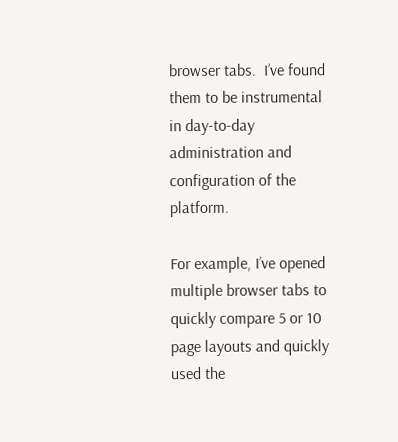browser tabs.  I’ve found them to be instrumental in day-to-day administration and configuration of the platform.

For example, I’ve opened multiple browser tabs to quickly compare 5 or 10 page layouts and quickly used the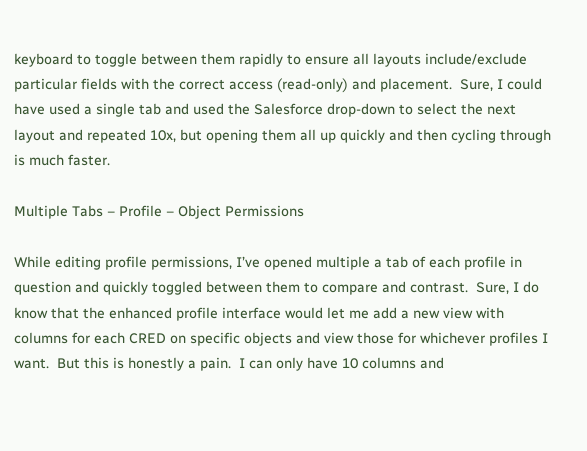keyboard to toggle between them rapidly to ensure all layouts include/exclude particular fields with the correct access (read-only) and placement.  Sure, I could have used a single tab and used the Salesforce drop-down to select the next layout and repeated 10x, but opening them all up quickly and then cycling through is much faster.

Multiple Tabs – Profile – Object Permissions

While editing profile permissions, I’ve opened multiple a tab of each profile in question and quickly toggled between them to compare and contrast.  Sure, I do know that the enhanced profile interface would let me add a new view with columns for each CRED on specific objects and view those for whichever profiles I want.  But this is honestly a pain.  I can only have 10 columns and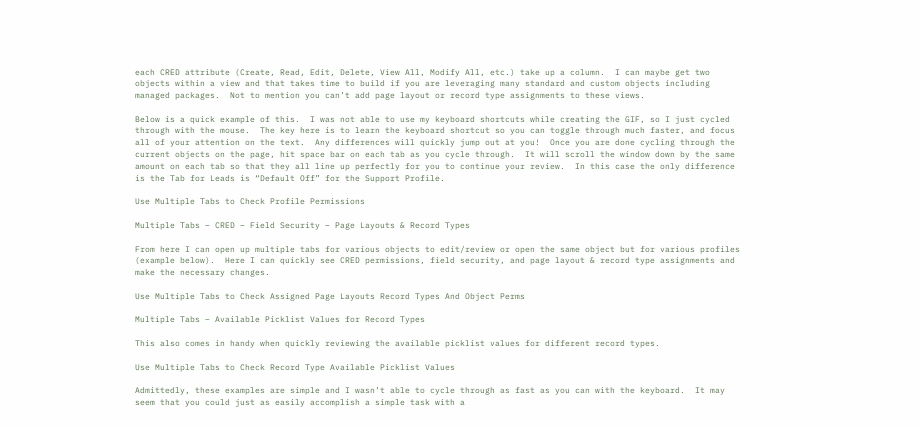each CRED attribute (Create, Read, Edit, Delete, View All, Modify All, etc.) take up a column.  I can maybe get two objects within a view and that takes time to build if you are leveraging many standard and custom objects including managed packages.  Not to mention you can’t add page layout or record type assignments to these views.

Below is a quick example of this.  I was not able to use my keyboard shortcuts while creating the GIF, so I just cycled through with the mouse.  The key here is to learn the keyboard shortcut so you can toggle through much faster, and focus all of your attention on the text.  Any differences will quickly jump out at you!  Once you are done cycling through the current objects on the page, hit space bar on each tab as you cycle through.  It will scroll the window down by the same amount on each tab so that they all line up perfectly for you to continue your review.  In this case the only difference is the Tab for Leads is “Default Off” for the Support Profile.

Use Multiple Tabs to Check Profile Permissions

Multiple Tabs – CRED – Field Security – Page Layouts & Record Types

From here I can open up multiple tabs for various objects to edit/review or open the same object but for various profiles (example below).  Here I can quickly see CRED permissions, field security, and page layout & record type assignments and make the necessary changes.

Use Multiple Tabs to Check Assigned Page Layouts Record Types And Object Perms

Multiple Tabs – Available Picklist Values for Record Types

This also comes in handy when quickly reviewing the available picklist values for different record types.

Use Multiple Tabs to Check Record Type Available Picklist Values

Admittedly, these examples are simple and I wasn’t able to cycle through as fast as you can with the keyboard.  It may seem that you could just as easily accomplish a simple task with a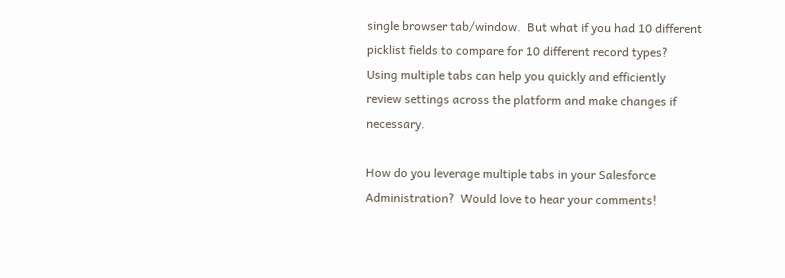single browser tab/window.  But what if you had 10 different picklist fields to compare for 10 different record types?  Using multiple tabs can help you quickly and efficiently review settings across the platform and make changes if necessary.

How do you leverage multiple tabs in your Salesforce Administration?  Would love to hear your comments!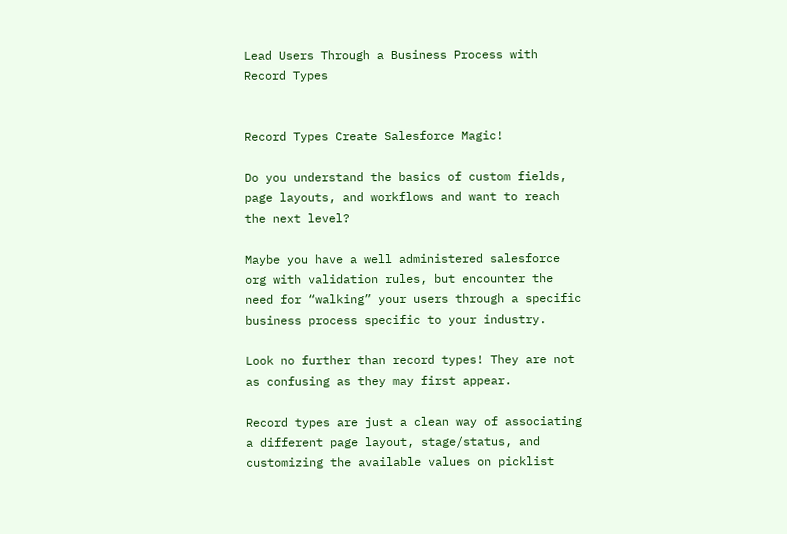Lead Users Through a Business Process with Record Types


Record Types Create Salesforce Magic!

Do you understand the basics of custom fields, page layouts, and workflows and want to reach the next level?

Maybe you have a well administered salesforce org with validation rules, but encounter the need for “walking” your users through a specific business process specific to your industry.

Look no further than record types! They are not as confusing as they may first appear.

Record types are just a clean way of associating a different page layout, stage/status, and customizing the available values on picklist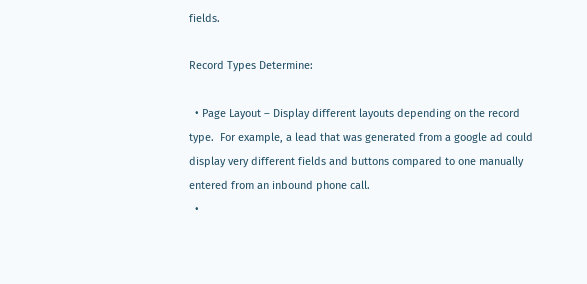fields.

Record Types Determine:

  • Page Layout – Display different layouts depending on the record type.  For example, a lead that was generated from a google ad could display very different fields and buttons compared to one manually entered from an inbound phone call.
  •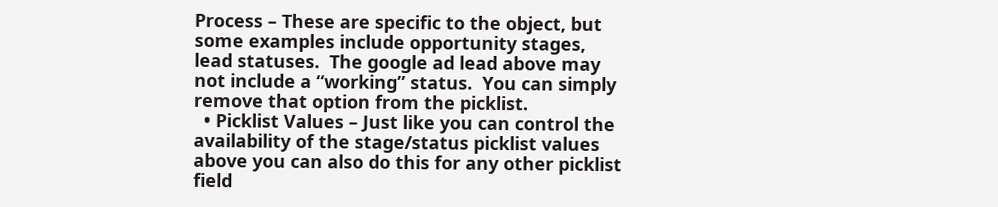Process – These are specific to the object, but some examples include opportunity stages, lead statuses.  The google ad lead above may not include a “working” status.  You can simply remove that option from the picklist.
  • Picklist Values – Just like you can control the availability of the stage/status picklist values above you can also do this for any other picklist field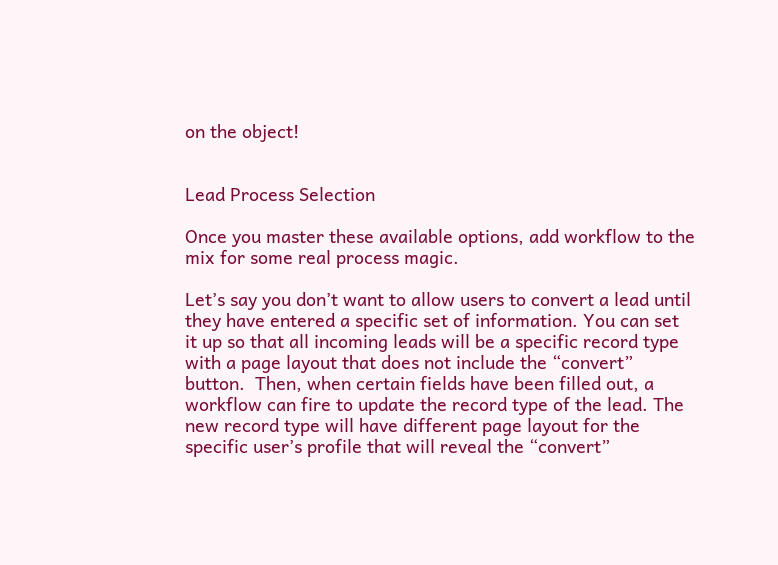on the object!


Lead Process Selection

Once you master these available options, add workflow to the mix for some real process magic.

Let’s say you don’t want to allow users to convert a lead until they have entered a specific set of information. You can set it up so that all incoming leads will be a specific record type with a page layout that does not include the “convert” button.  Then, when certain fields have been filled out, a workflow can fire to update the record type of the lead. The new record type will have different page layout for the specific user’s profile that will reveal the “convert”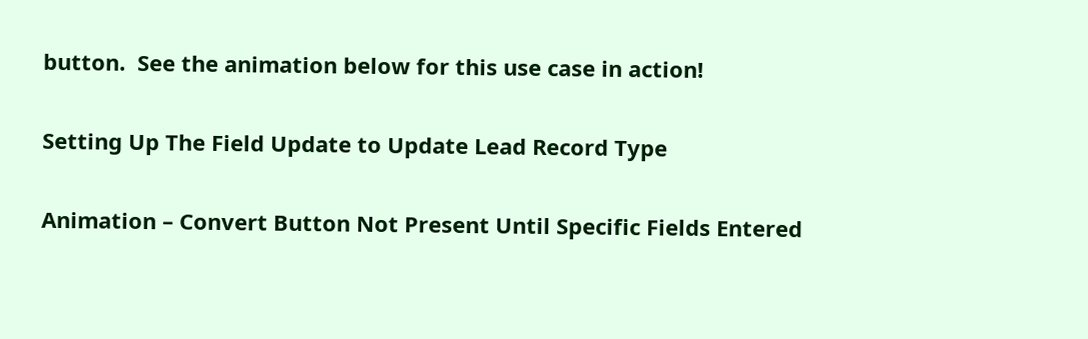button.  See the animation below for this use case in action!


Setting Up The Field Update to Update Lead Record Type


Animation – Convert Button Not Present Until Specific Fields Entered